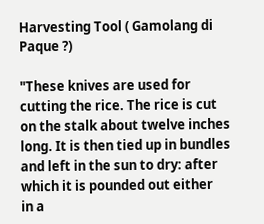Harvesting Tool ( Gamolang di Paque ?)

"These knives are used for cutting the rice. The rice is cut on the stalk about twelve inches long. It is then tied up in bundles and left in the sun to dry: after which it is pounded out either
in a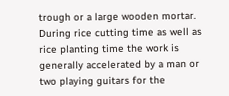trough or a large wooden mortar. During rice cutting time as well as rice planting time the work is generally accelerated by a man or two playing guitars for the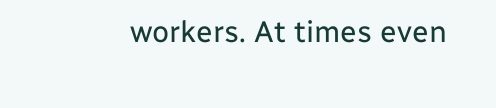workers. At times even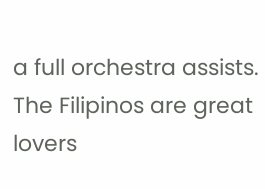a full orchestra assists. The Filipinos are great lovers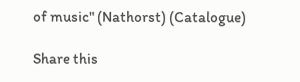of music" (Nathorst) (Catalogue)

Share this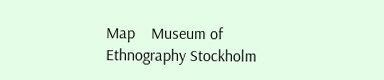Map    Museum of Ethnography Stockholm